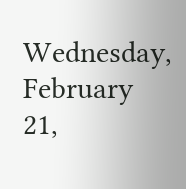Wednesday, February 21,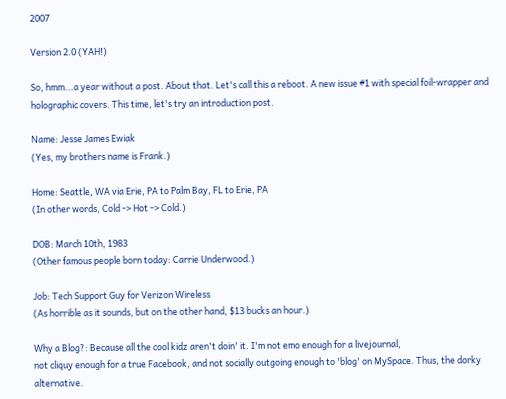2007

Version 2.0 (YAH!)

So, hmm...a year without a post. About that. Let's call this a reboot. A new issue #1 with special foil-wrapper and holographic covers. This time, let's try an introduction post.

Name: Jesse James Ewiak
(Yes, my brothers name is Frank.)

Home: Seattle, WA via Erie, PA to Palm Bay, FL to Erie, PA
(In other words, Cold -> Hot -> Cold.)

DOB: March 10th, 1983
(Other famous people born today: Carrie Underwood.)

Job: Tech Support Guy for Verizon Wireless
(As horrible as it sounds, but on the other hand, $13 bucks an hour.)

Why a Blog?: Because all the cool kidz aren't doin' it. I'm not emo enough for a livejournal,
not cliquy enough for a true Facebook, and not socially outgoing enough to 'blog' on MySpace. Thus, the dorky alternative.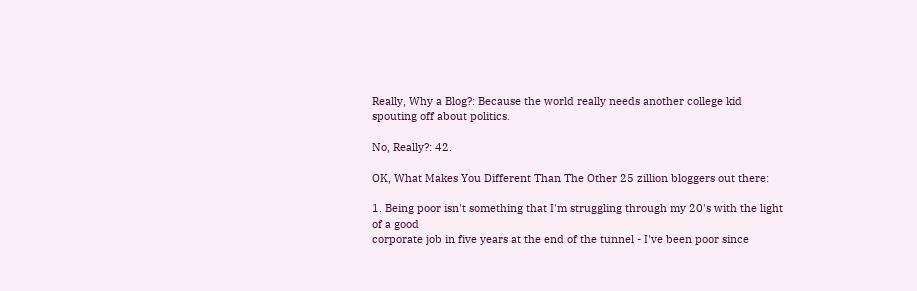Really, Why a Blog?: Because the world really needs another college kid spouting off about politics.

No, Really?: 42.

OK, What Makes You Different Than The Other 25 zillion bloggers out there:

1. Being poor isn't something that I'm struggling through my 20's with the light of a good
corporate job in five years at the end of the tunnel - I've been poor since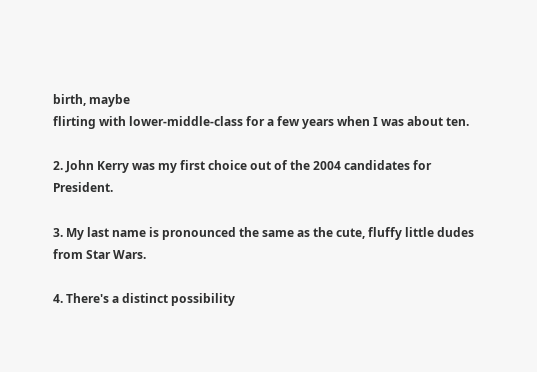birth, maybe
flirting with lower-middle-class for a few years when I was about ten.

2. John Kerry was my first choice out of the 2004 candidates for President.

3. My last name is pronounced the same as the cute, fluffy little dudes from Star Wars.

4. There's a distinct possibility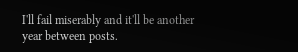I'll fail miserably and it'll be another year between posts.